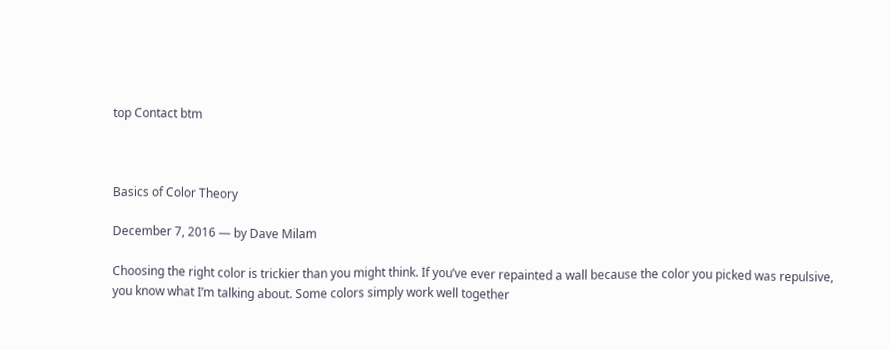top Contact btm



Basics of Color Theory

December 7, 2016 — by Dave Milam

Choosing the right color is trickier than you might think. If you’ve ever repainted a wall because the color you picked was repulsive, you know what I’m talking about. Some colors simply work well together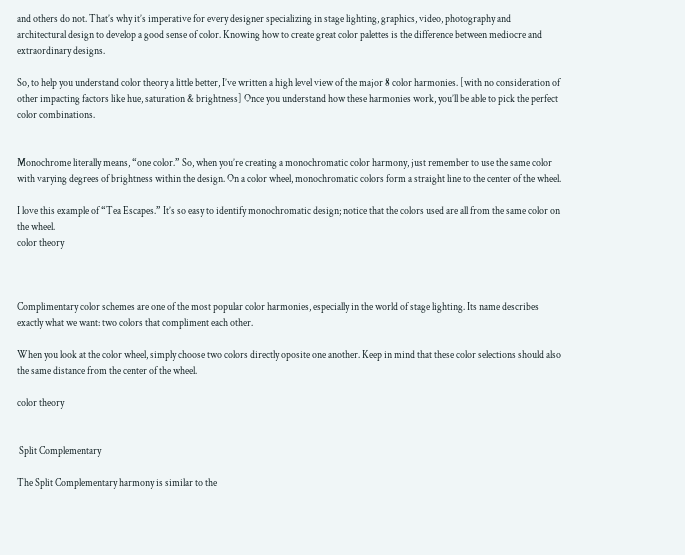and others do not. That’s why it’s imperative for every designer specializing in stage lighting, graphics, video, photography and architectural design to develop a good sense of color. Knowing how to create great color palettes is the difference between mediocre and extraordinary designs.

So, to help you understand color theory a little better, I’ve written a high level view of the major 8 color harmonies. [with no consideration of other impacting factors like hue, saturation & brightness] Once you understand how these harmonies work, you’ll be able to pick the perfect color combinations.


Monochrome literally means, “one color.” So, when you’re creating a monochromatic color harmony, just remember to use the same color with varying degrees of brightness within the design. On a color wheel, monochromatic colors form a straight line to the center of the wheel.

I love this example of “Tea Escapes.” It’s so easy to identify monochromatic design; notice that the colors used are all from the same color on the wheel.
color theory



Complimentary color schemes are one of the most popular color harmonies, especially in the world of stage lighting. Its name describes exactly what we want: two colors that compliment each other.

When you look at the color wheel, simply choose two colors directly oposite one another. Keep in mind that these color selections should also the same distance from the center of the wheel.

color theory


 Split Complementary

The Split Complementary harmony is similar to the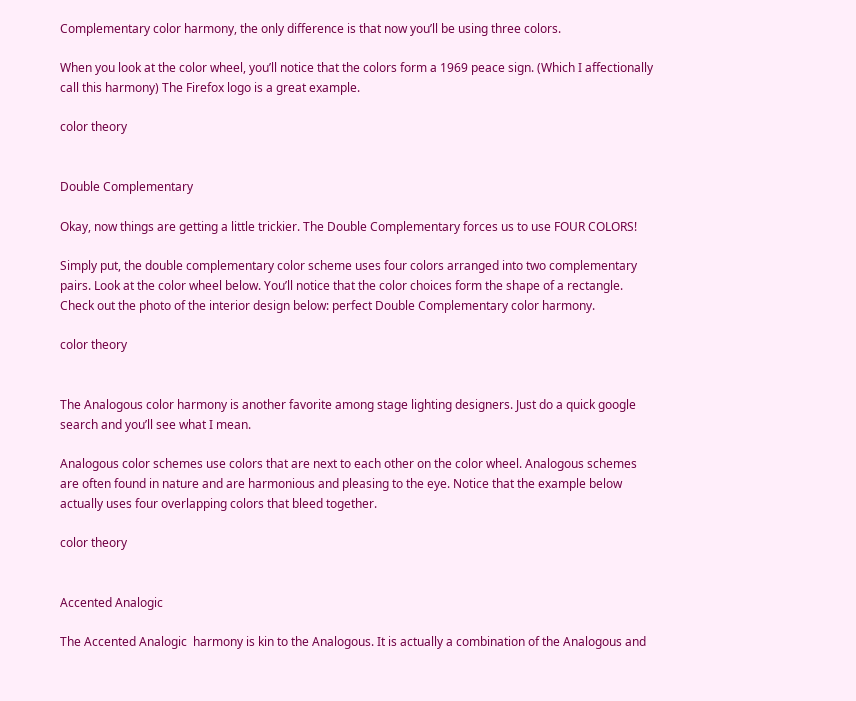Complementary color harmony, the only difference is that now you’ll be using three colors.

When you look at the color wheel, you’ll notice that the colors form a 1969 peace sign. (Which I affectionally call this harmony) The Firefox logo is a great example.

color theory


Double Complementary

Okay, now things are getting a little trickier. The Double Complementary forces us to use FOUR COLORS!

Simply put, the double complementary color scheme uses four colors arranged into two complementary pairs. Look at the color wheel below. You’ll notice that the color choices form the shape of a rectangle. Check out the photo of the interior design below: perfect Double Complementary color harmony.

color theory


The Analogous color harmony is another favorite among stage lighting designers. Just do a quick google search and you’ll see what I mean.

Analogous color schemes use colors that are next to each other on the color wheel. Analogous schemes are often found in nature and are harmonious and pleasing to the eye. Notice that the example below actually uses four overlapping colors that bleed together.

color theory


Accented Analogic

The Accented Analogic  harmony is kin to the Analogous. It is actually a combination of the Analogous and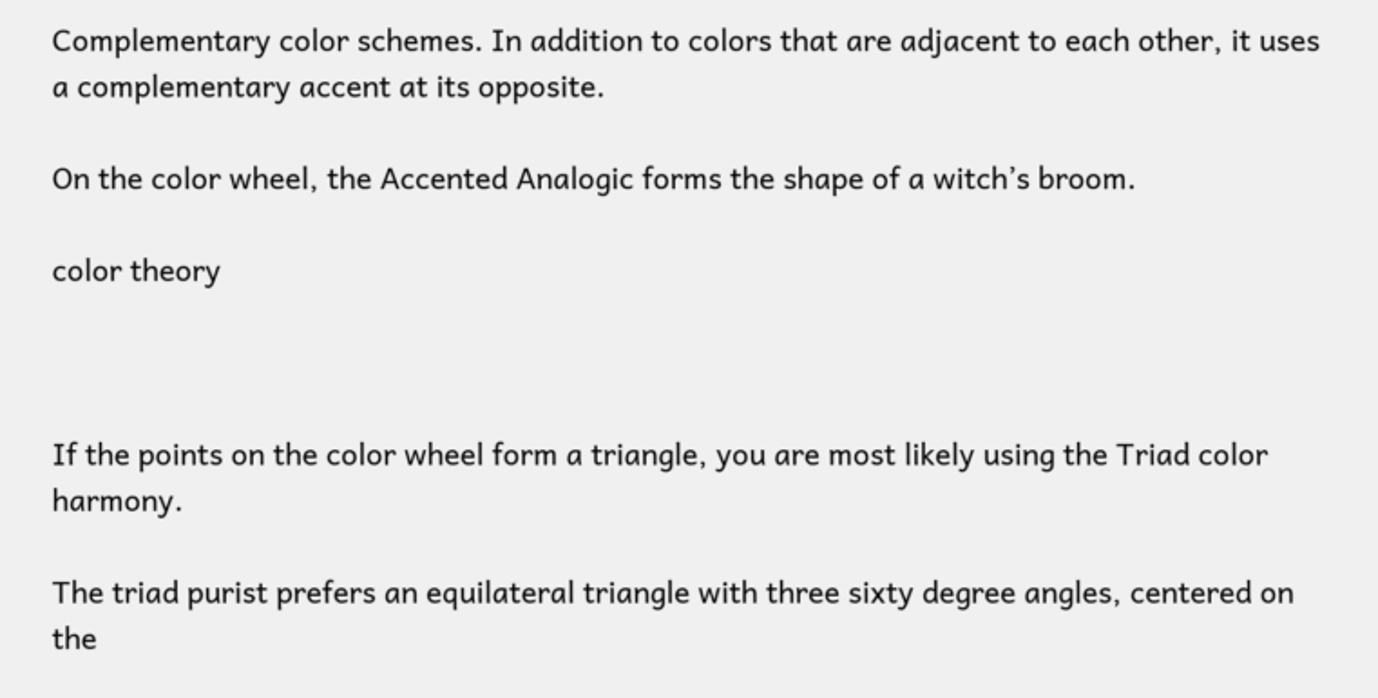Complementary color schemes. In addition to colors that are adjacent to each other, it uses a complementary accent at its opposite.

On the color wheel, the Accented Analogic forms the shape of a witch’s broom.

color theory



If the points on the color wheel form a triangle, you are most likely using the Triad color harmony.

The triad purist prefers an equilateral triangle with three sixty degree angles, centered on the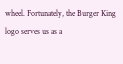wheel. Fortunately, the Burger King logo serves us as a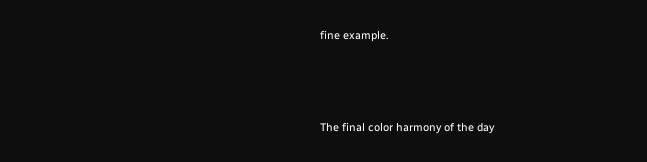fine example.




The final color harmony of the day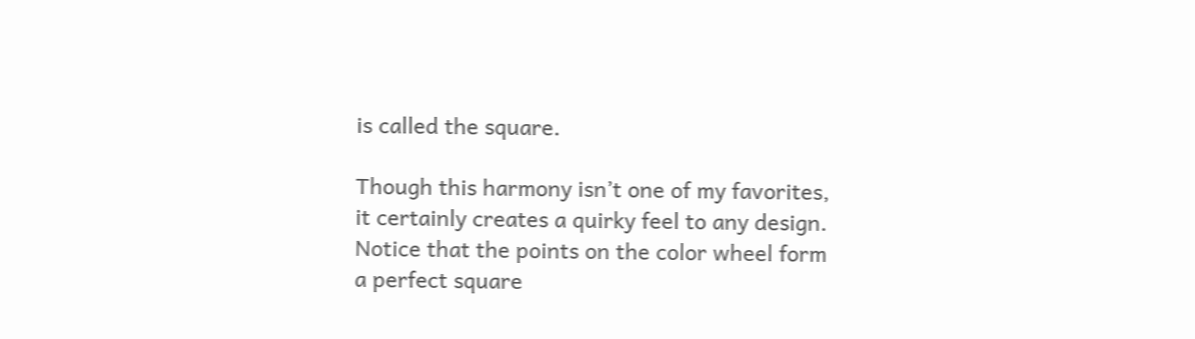is called the square.

Though this harmony isn’t one of my favorites, it certainly creates a quirky feel to any design. Notice that the points on the color wheel form a perfect square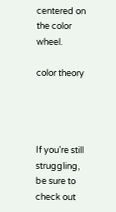centered on the color wheel.

color theory




If you’re still struggling, be sure to check out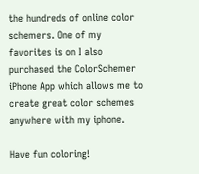the hundreds of online color schemers. One of my favorites is on I also purchased the ColorSchemer iPhone App which allows me to create great color schemes anywhere with my iphone.

Have fun coloring!